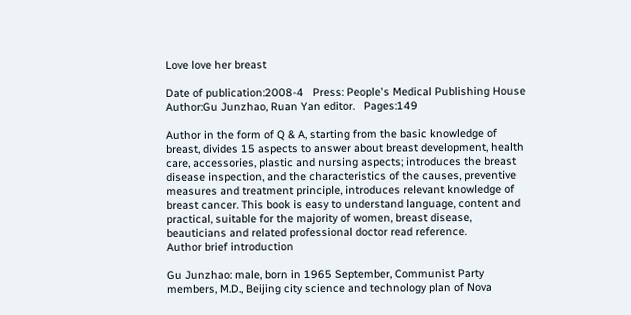Love love her breast

Date of publication:2008-4   Press: People's Medical Publishing House   Author:Gu Junzhao, Ruan Yan editor.   Pages:149

Author in the form of Q & A, starting from the basic knowledge of breast, divides 15 aspects to answer about breast development, health care, accessories, plastic and nursing aspects; introduces the breast disease inspection, and the characteristics of the causes, preventive measures and treatment principle, introduces relevant knowledge of breast cancer. This book is easy to understand language, content and practical, suitable for the majority of women, breast disease, beauticians and related professional doctor read reference.
Author brief introduction

Gu Junzhao: male, born in 1965 September, Communist Party members, M.D., Beijing city science and technology plan of Nova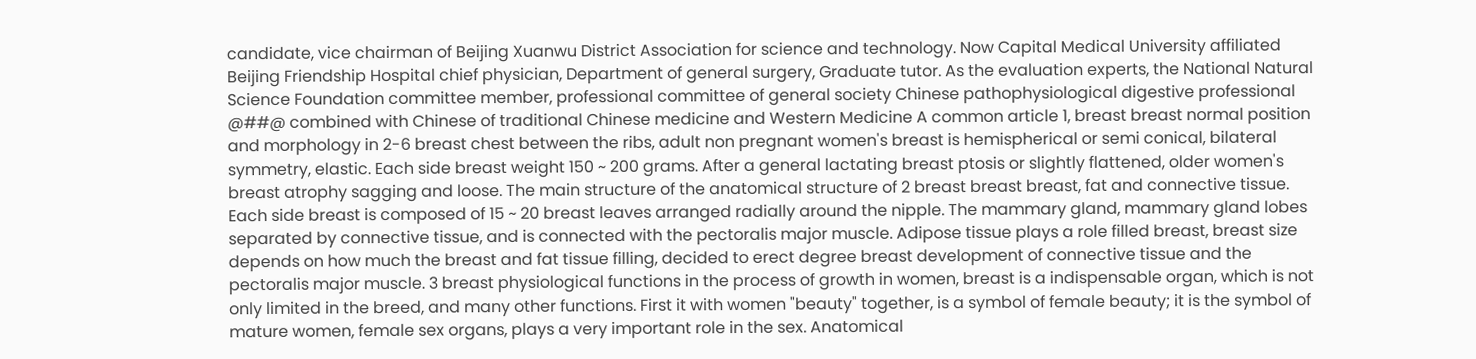candidate, vice chairman of Beijing Xuanwu District Association for science and technology. Now Capital Medical University affiliated Beijing Friendship Hospital chief physician, Department of general surgery, Graduate tutor. As the evaluation experts, the National Natural Science Foundation committee member, professional committee of general society Chinese pathophysiological digestive professional @##@ combined with Chinese of traditional Chinese medicine and Western Medicine A common article 1, breast breast normal position and morphology in 2-6 breast chest between the ribs, adult non pregnant women's breast is hemispherical or semi conical, bilateral symmetry, elastic. Each side breast weight 150 ~ 200 grams. After a general lactating breast ptosis or slightly flattened, older women's breast atrophy sagging and loose. The main structure of the anatomical structure of 2 breast breast breast, fat and connective tissue. Each side breast is composed of 15 ~ 20 breast leaves arranged radially around the nipple. The mammary gland, mammary gland lobes separated by connective tissue, and is connected with the pectoralis major muscle. Adipose tissue plays a role filled breast, breast size depends on how much the breast and fat tissue filling, decided to erect degree breast development of connective tissue and the pectoralis major muscle. 3 breast physiological functions in the process of growth in women, breast is a indispensable organ, which is not only limited in the breed, and many other functions. First it with women "beauty" together, is a symbol of female beauty; it is the symbol of mature women, female sex organs, plays a very important role in the sex. Anatomical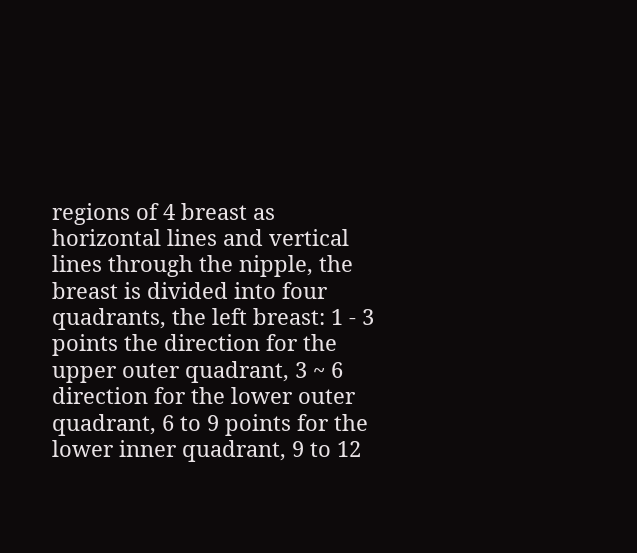regions of 4 breast as horizontal lines and vertical lines through the nipple, the breast is divided into four quadrants, the left breast: 1 - 3 points the direction for the upper outer quadrant, 3 ~ 6 direction for the lower outer quadrant, 6 to 9 points for the lower inner quadrant, 9 to 12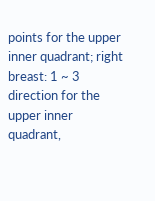points for the upper inner quadrant; right breast: 1 ~ 3 direction for the upper inner quadrant,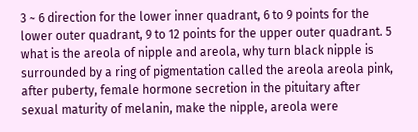3 ~ 6 direction for the lower inner quadrant, 6 to 9 points for the lower outer quadrant, 9 to 12 points for the upper outer quadrant. 5 what is the areola of nipple and areola, why turn black nipple is surrounded by a ring of pigmentation called the areola areola pink, after puberty, female hormone secretion in the pituitary after sexual maturity of melanin, make the nipple, areola were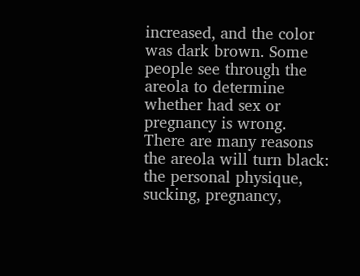increased, and the color was dark brown. Some people see through the areola to determine whether had sex or pregnancy is wrong. There are many reasons the areola will turn black: the personal physique, sucking, pregnancy,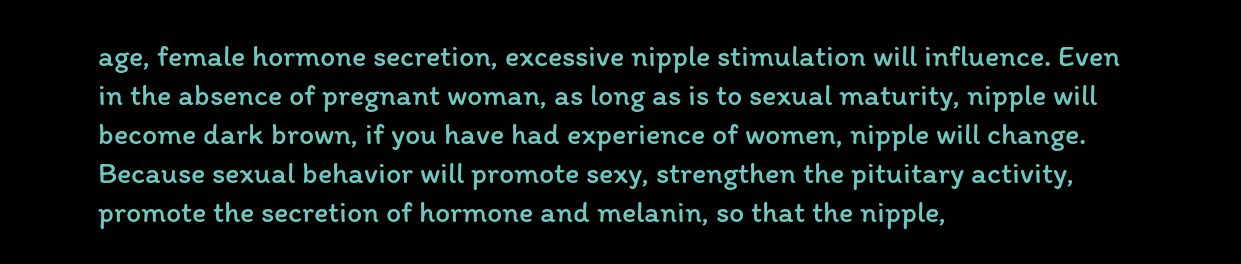age, female hormone secretion, excessive nipple stimulation will influence. Even in the absence of pregnant woman, as long as is to sexual maturity, nipple will become dark brown, if you have had experience of women, nipple will change. Because sexual behavior will promote sexy, strengthen the pituitary activity, promote the secretion of hormone and melanin, so that the nipple,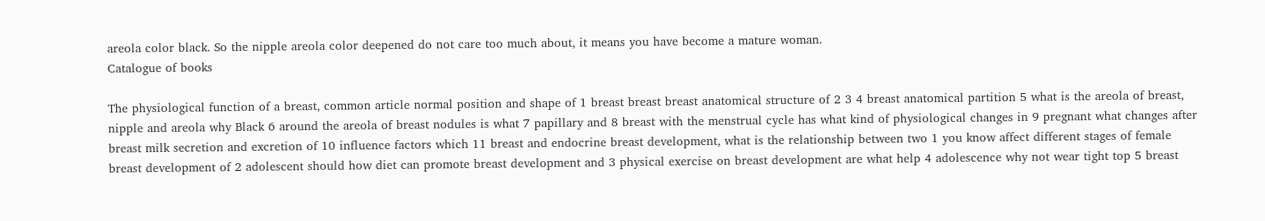areola color black. So the nipple areola color deepened do not care too much about, it means you have become a mature woman.
Catalogue of books

The physiological function of a breast, common article normal position and shape of 1 breast breast breast anatomical structure of 2 3 4 breast anatomical partition 5 what is the areola of breast, nipple and areola why Black 6 around the areola of breast nodules is what 7 papillary and 8 breast with the menstrual cycle has what kind of physiological changes in 9 pregnant what changes after breast milk secretion and excretion of 10 influence factors which 11 breast and endocrine breast development, what is the relationship between two 1 you know affect different stages of female breast development of 2 adolescent should how diet can promote breast development and 3 physical exercise on breast development are what help 4 adolescence why not wear tight top 5 breast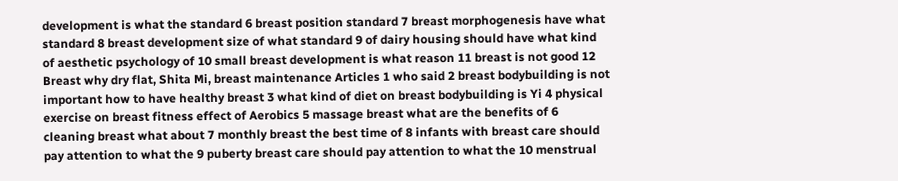development is what the standard 6 breast position standard 7 breast morphogenesis have what standard 8 breast development size of what standard 9 of dairy housing should have what kind of aesthetic psychology of 10 small breast development is what reason 11 breast is not good 12 Breast why dry flat, Shita Mi, breast maintenance Articles 1 who said 2 breast bodybuilding is not important how to have healthy breast 3 what kind of diet on breast bodybuilding is Yi 4 physical exercise on breast fitness effect of Aerobics 5 massage breast what are the benefits of 6 cleaning breast what about 7 monthly breast the best time of 8 infants with breast care should pay attention to what the 9 puberty breast care should pay attention to what the 10 menstrual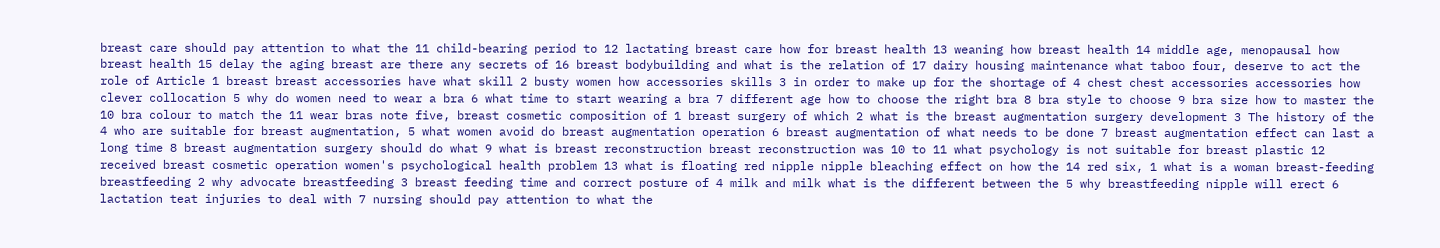breast care should pay attention to what the 11 child-bearing period to 12 lactating breast care how for breast health 13 weaning how breast health 14 middle age, menopausal how breast health 15 delay the aging breast are there any secrets of 16 breast bodybuilding and what is the relation of 17 dairy housing maintenance what taboo four, deserve to act the role of Article 1 breast breast accessories have what skill 2 busty women how accessories skills 3 in order to make up for the shortage of 4 chest chest accessories accessories how clever collocation 5 why do women need to wear a bra 6 what time to start wearing a bra 7 different age how to choose the right bra 8 bra style to choose 9 bra size how to master the 10 bra colour to match the 11 wear bras note five, breast cosmetic composition of 1 breast surgery of which 2 what is the breast augmentation surgery development 3 The history of the 4 who are suitable for breast augmentation, 5 what women avoid do breast augmentation operation 6 breast augmentation of what needs to be done 7 breast augmentation effect can last a long time 8 breast augmentation surgery should do what 9 what is breast reconstruction breast reconstruction was 10 to 11 what psychology is not suitable for breast plastic 12 received breast cosmetic operation women's psychological health problem 13 what is floating red nipple nipple bleaching effect on how the 14 red six, 1 what is a woman breast-feeding breastfeeding 2 why advocate breastfeeding 3 breast feeding time and correct posture of 4 milk and milk what is the different between the 5 why breastfeeding nipple will erect 6 lactation teat injuries to deal with 7 nursing should pay attention to what the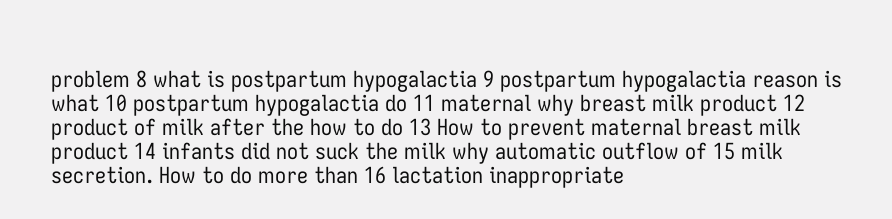problem 8 what is postpartum hypogalactia 9 postpartum hypogalactia reason is what 10 postpartum hypogalactia do 11 maternal why breast milk product 12 product of milk after the how to do 13 How to prevent maternal breast milk product 14 infants did not suck the milk why automatic outflow of 15 milk secretion. How to do more than 16 lactation inappropriate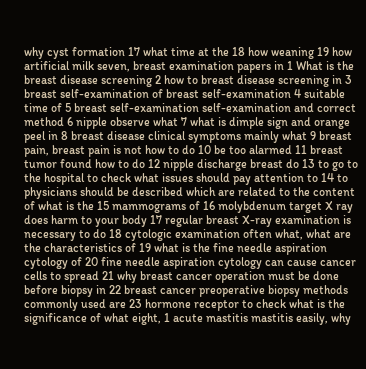why cyst formation 17 what time at the 18 how weaning 19 how artificial milk seven, breast examination papers in 1 What is the breast disease screening 2 how to breast disease screening in 3 breast self-examination of breast self-examination 4 suitable time of 5 breast self-examination self-examination and correct method 6 nipple observe what 7 what is dimple sign and orange peel in 8 breast disease clinical symptoms mainly what 9 breast pain, breast pain is not how to do 10 be too alarmed 11 breast tumor found how to do 12 nipple discharge breast do 13 to go to the hospital to check what issues should pay attention to 14 to physicians should be described which are related to the content of what is the 15 mammograms of 16 molybdenum target X ray does harm to your body 17 regular breast X-ray examination is necessary to do 18 cytologic examination often what, what are the characteristics of 19 what is the fine needle aspiration cytology of 20 fine needle aspiration cytology can cause cancer cells to spread 21 why breast cancer operation must be done before biopsy in 22 breast cancer preoperative biopsy methods commonly used are 23 hormone receptor to check what is the significance of what eight, 1 acute mastitis mastitis easily, why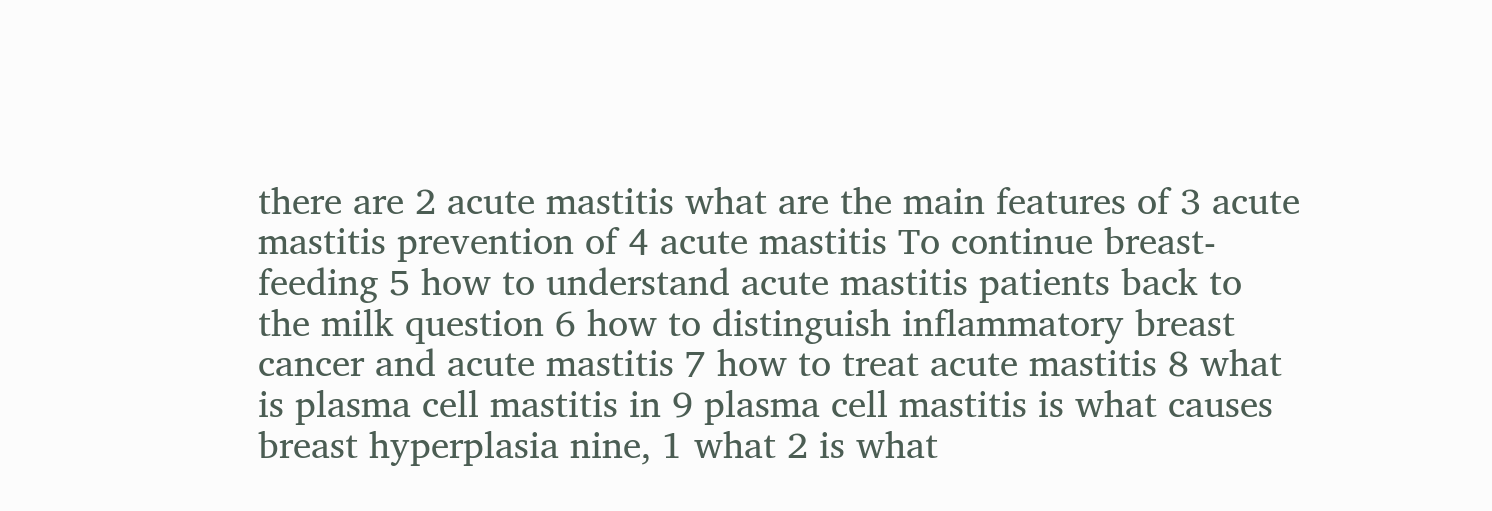there are 2 acute mastitis what are the main features of 3 acute mastitis prevention of 4 acute mastitis To continue breast-feeding 5 how to understand acute mastitis patients back to the milk question 6 how to distinguish inflammatory breast cancer and acute mastitis 7 how to treat acute mastitis 8 what is plasma cell mastitis in 9 plasma cell mastitis is what causes breast hyperplasia nine, 1 what 2 is what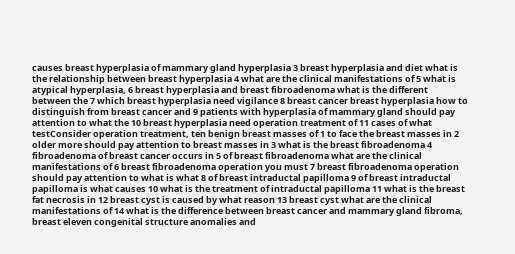causes breast hyperplasia of mammary gland hyperplasia 3 breast hyperplasia and diet what is the relationship between breast hyperplasia 4 what are the clinical manifestations of 5 what is atypical hyperplasia, 6 breast hyperplasia and breast fibroadenoma what is the different between the 7 which breast hyperplasia need vigilance 8 breast cancer breast hyperplasia how to distinguish from breast cancer and 9 patients with hyperplasia of mammary gland should pay attention to what the 10 breast hyperplasia need operation treatment of 11 cases of what testConsider operation treatment, ten benign breast masses of 1 to face the breast masses in 2 older more should pay attention to breast masses in 3 what is the breast fibroadenoma 4 fibroadenoma of breast cancer occurs in 5 of breast fibroadenoma what are the clinical manifestations of 6 breast fibroadenoma operation you must 7 breast fibroadenoma operation should pay attention to what is what 8 of breast intraductal papilloma 9 of breast intraductal papilloma is what causes 10 what is the treatment of intraductal papilloma 11 what is the breast fat necrosis in 12 breast cyst is caused by what reason 13 breast cyst what are the clinical manifestations of 14 what is the difference between breast cancer and mammary gland fibroma, breast eleven congenital structure anomalies and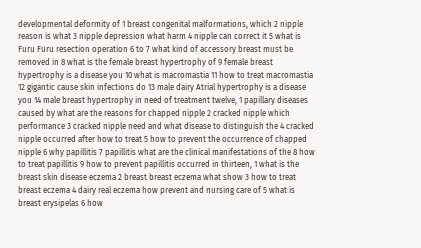developmental deformity of 1 breast congenital malformations, which 2 nipple reason is what 3 nipple depression what harm 4 nipple can correct it 5 what is Furu Furu resection operation 6 to 7 what kind of accessory breast must be removed in 8 what is the female breast hypertrophy of 9 female breast hypertrophy is a disease you 10 what is macromastia 11 how to treat macromastia 12 gigantic cause skin infections do 13 male dairy Atrial hypertrophy is a disease you 14 male breast hypertrophy in need of treatment twelve, 1 papillary diseases caused by what are the reasons for chapped nipple 2 cracked nipple which performance 3 cracked nipple need and what disease to distinguish the 4 cracked nipple occurred after how to treat 5 how to prevent the occurrence of chapped nipple 6 why papillitis 7 papillitis what are the clinical manifestations of the 8 how to treat papillitis 9 how to prevent papillitis occurred in thirteen, 1 what is the breast skin disease eczema 2 breast breast eczema what show 3 how to treat breast eczema 4 dairy real eczema how prevent and nursing care of 5 what is breast erysipelas 6 how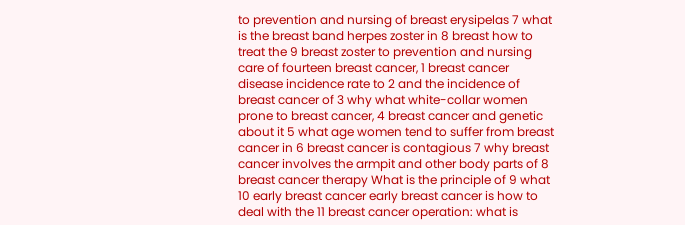to prevention and nursing of breast erysipelas 7 what is the breast band herpes zoster in 8 breast how to treat the 9 breast zoster to prevention and nursing care of fourteen breast cancer, 1 breast cancer disease incidence rate to 2 and the incidence of breast cancer of 3 why what white-collar women prone to breast cancer, 4 breast cancer and genetic about it 5 what age women tend to suffer from breast cancer in 6 breast cancer is contagious 7 why breast cancer involves the armpit and other body parts of 8 breast cancer therapy What is the principle of 9 what 10 early breast cancer early breast cancer is how to deal with the 11 breast cancer operation: what is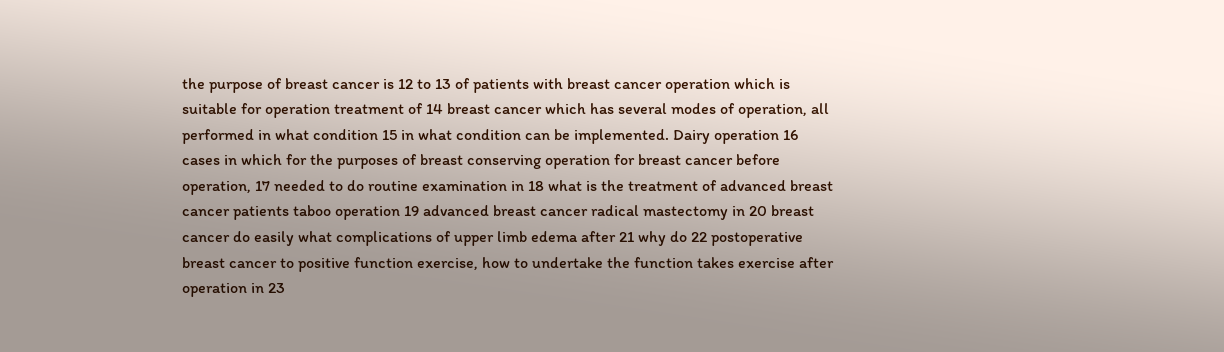the purpose of breast cancer is 12 to 13 of patients with breast cancer operation which is suitable for operation treatment of 14 breast cancer which has several modes of operation, all performed in what condition 15 in what condition can be implemented. Dairy operation 16 cases in which for the purposes of breast conserving operation for breast cancer before operation, 17 needed to do routine examination in 18 what is the treatment of advanced breast cancer patients taboo operation 19 advanced breast cancer radical mastectomy in 20 breast cancer do easily what complications of upper limb edema after 21 why do 22 postoperative breast cancer to positive function exercise, how to undertake the function takes exercise after operation in 23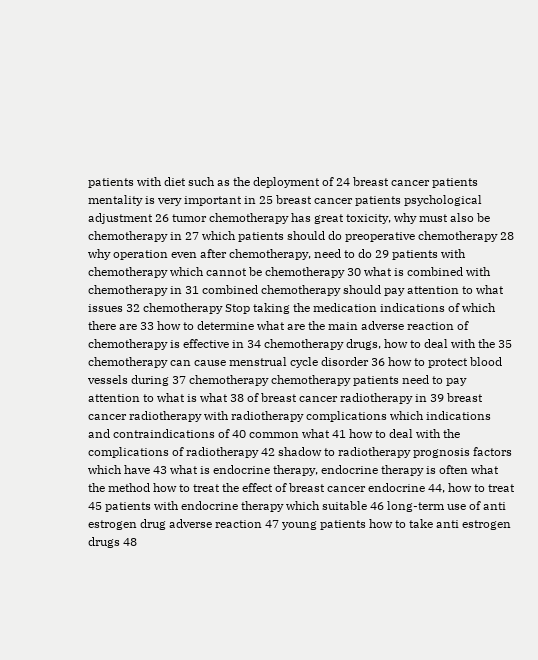patients with diet such as the deployment of 24 breast cancer patients mentality is very important in 25 breast cancer patients psychological adjustment 26 tumor chemotherapy has great toxicity, why must also be chemotherapy in 27 which patients should do preoperative chemotherapy 28 why operation even after chemotherapy, need to do 29 patients with chemotherapy which cannot be chemotherapy 30 what is combined with chemotherapy in 31 combined chemotherapy should pay attention to what issues 32 chemotherapy Stop taking the medication indications of which there are 33 how to determine what are the main adverse reaction of chemotherapy is effective in 34 chemotherapy drugs, how to deal with the 35 chemotherapy can cause menstrual cycle disorder 36 how to protect blood vessels during 37 chemotherapy chemotherapy patients need to pay attention to what is what 38 of breast cancer radiotherapy in 39 breast cancer radiotherapy with radiotherapy complications which indications and contraindications of 40 common what 41 how to deal with the complications of radiotherapy 42 shadow to radiotherapy prognosis factors which have 43 what is endocrine therapy, endocrine therapy is often what the method how to treat the effect of breast cancer endocrine 44, how to treat 45 patients with endocrine therapy which suitable 46 long-term use of anti estrogen drug adverse reaction 47 young patients how to take anti estrogen drugs 48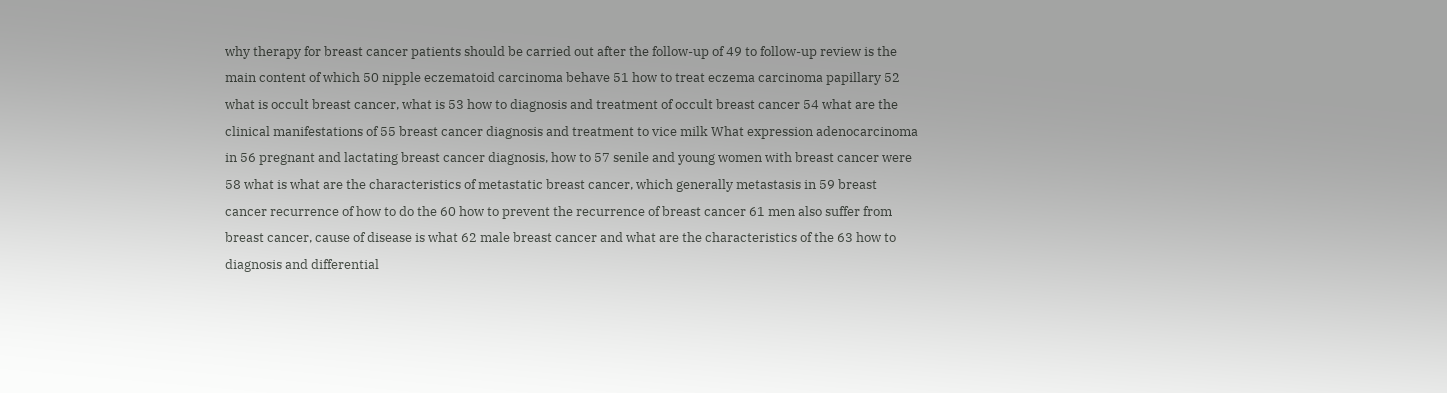why therapy for breast cancer patients should be carried out after the follow-up of 49 to follow-up review is the main content of which 50 nipple eczematoid carcinoma behave 51 how to treat eczema carcinoma papillary 52 what is occult breast cancer, what is 53 how to diagnosis and treatment of occult breast cancer 54 what are the clinical manifestations of 55 breast cancer diagnosis and treatment to vice milk What expression adenocarcinoma in 56 pregnant and lactating breast cancer diagnosis, how to 57 senile and young women with breast cancer were 58 what is what are the characteristics of metastatic breast cancer, which generally metastasis in 59 breast cancer recurrence of how to do the 60 how to prevent the recurrence of breast cancer 61 men also suffer from breast cancer, cause of disease is what 62 male breast cancer and what are the characteristics of the 63 how to diagnosis and differential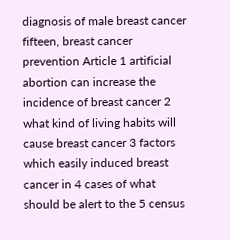diagnosis of male breast cancer fifteen, breast cancer prevention Article 1 artificial abortion can increase the incidence of breast cancer 2 what kind of living habits will cause breast cancer 3 factors which easily induced breast cancer in 4 cases of what should be alert to the 5 census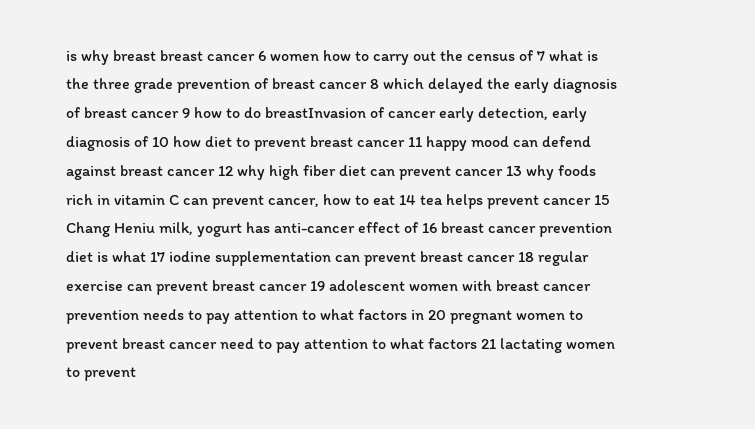is why breast breast cancer 6 women how to carry out the census of 7 what is the three grade prevention of breast cancer 8 which delayed the early diagnosis of breast cancer 9 how to do breastInvasion of cancer early detection, early diagnosis of 10 how diet to prevent breast cancer 11 happy mood can defend against breast cancer 12 why high fiber diet can prevent cancer 13 why foods rich in vitamin C can prevent cancer, how to eat 14 tea helps prevent cancer 15 Chang Heniu milk, yogurt has anti-cancer effect of 16 breast cancer prevention diet is what 17 iodine supplementation can prevent breast cancer 18 regular exercise can prevent breast cancer 19 adolescent women with breast cancer prevention needs to pay attention to what factors in 20 pregnant women to prevent breast cancer need to pay attention to what factors 21 lactating women to prevent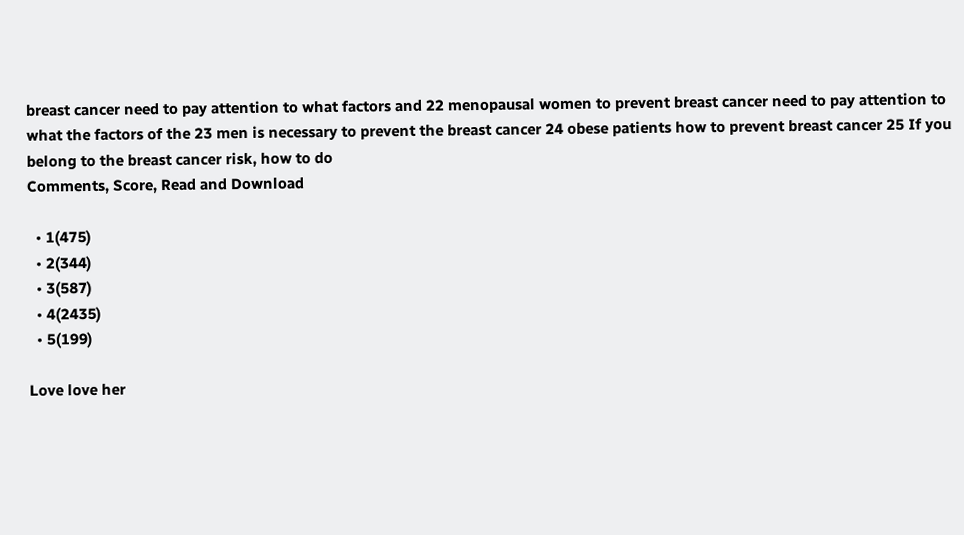breast cancer need to pay attention to what factors and 22 menopausal women to prevent breast cancer need to pay attention to what the factors of the 23 men is necessary to prevent the breast cancer 24 obese patients how to prevent breast cancer 25 If you belong to the breast cancer risk, how to do
Comments, Score, Read and Download

  • 1(475)
  • 2(344)
  • 3(587)
  • 4(2435)
  • 5(199)

Love love her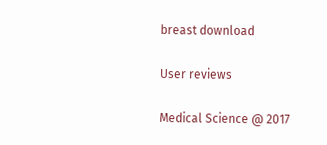breast download

User reviews

Medical Science @ 2017